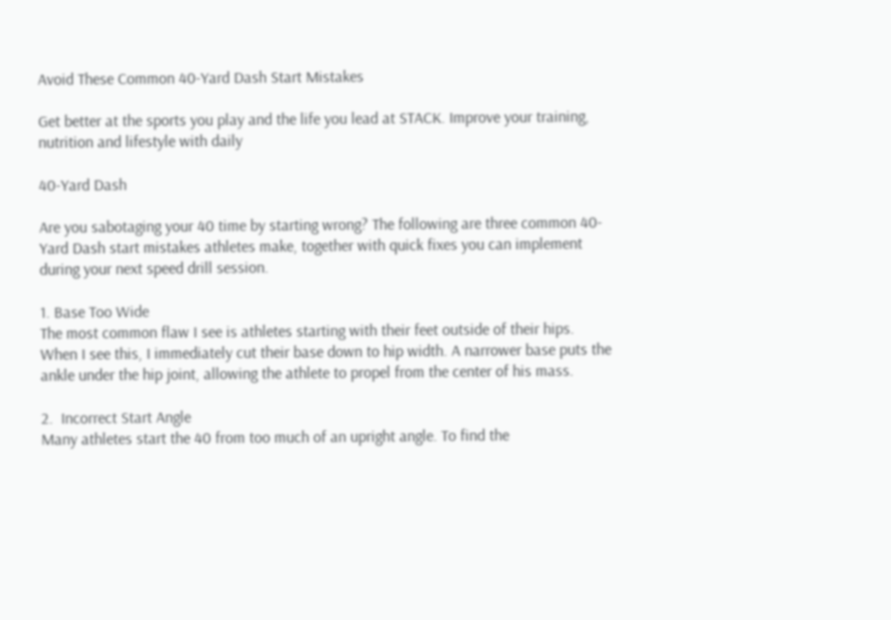Avoid These Common 40-Yard Dash Start Mistakes

Get better at the sports you play and the life you lead at STACK. Improve your training, nutrition and lifestyle with daily

40-Yard Dash

Are you sabotaging your 40 time by starting wrong? The following are three common 40-Yard Dash start mistakes athletes make, together with quick fixes you can implement during your next speed drill session.

1. Base Too Wide
The most common flaw I see is athletes starting with their feet outside of their hips. When I see this, I immediately cut their base down to hip width. A narrower base puts the ankle under the hip joint, allowing the athlete to propel from the center of his mass.

2.  Incorrect Start Angle
Many athletes start the 40 from too much of an upright angle. To find the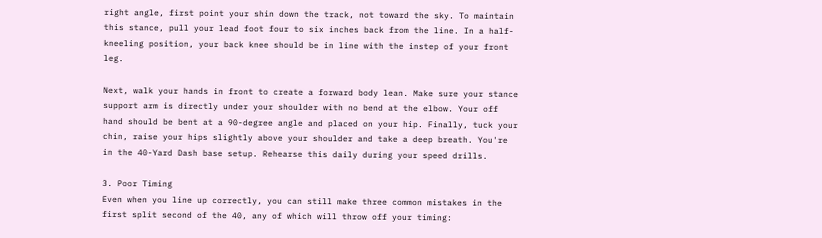right angle, first point your shin down the track, not toward the sky. To maintain this stance, pull your lead foot four to six inches back from the line. In a half-kneeling position, your back knee should be in line with the instep of your front leg.

Next, walk your hands in front to create a forward body lean. Make sure your stance support arm is directly under your shoulder with no bend at the elbow. Your off hand should be bent at a 90-degree angle and placed on your hip. Finally, tuck your chin, raise your hips slightly above your shoulder and take a deep breath. You're in the 40-Yard Dash base setup. Rehearse this daily during your speed drills.

3. Poor Timing
Even when you line up correctly, you can still make three common mistakes in the first split second of the 40, any of which will throw off your timing: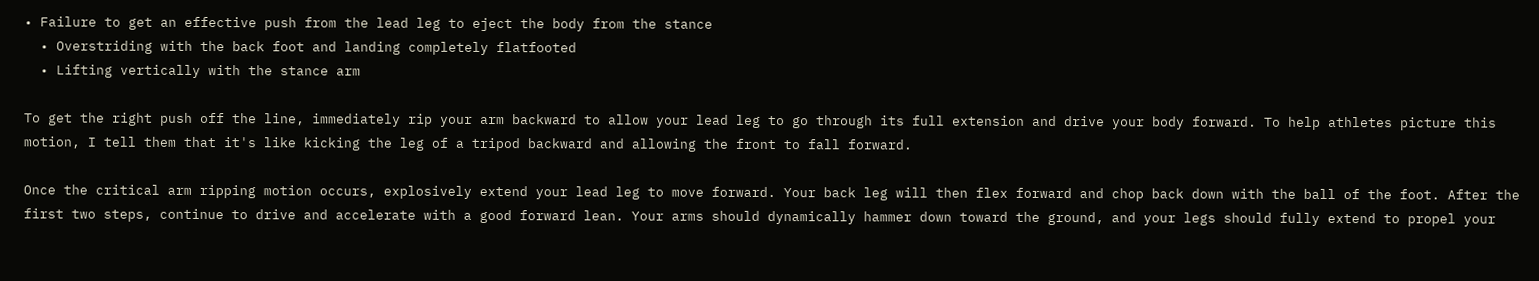• Failure to get an effective push from the lead leg to eject the body from the stance
  • Overstriding with the back foot and landing completely flatfooted
  • Lifting vertically with the stance arm

To get the right push off the line, immediately rip your arm backward to allow your lead leg to go through its full extension and drive your body forward. To help athletes picture this motion, I tell them that it's like kicking the leg of a tripod backward and allowing the front to fall forward.

Once the critical arm ripping motion occurs, explosively extend your lead leg to move forward. Your back leg will then flex forward and chop back down with the ball of the foot. After the first two steps, continue to drive and accelerate with a good forward lean. Your arms should dynamically hammer down toward the ground, and your legs should fully extend to propel your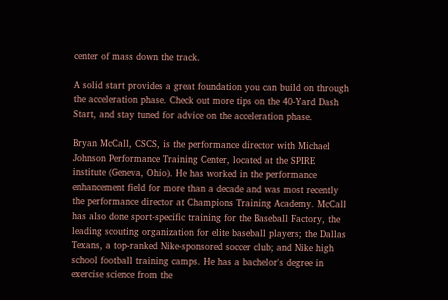center of mass down the track.

A solid start provides a great foundation you can build on through the acceleration phase. Check out more tips on the 40-Yard Dash Start, and stay tuned for advice on the acceleration phase.

Bryan McCall, CSCS, is the performance director with Michael Johnson Performance Training Center, located at the SPIRE institute (Geneva, Ohio). He has worked in the performance enhancement field for more than a decade and was most recently the performance director at Champions Training Academy. McCall has also done sport-specific training for the Baseball Factory, the leading scouting organization for elite baseball players; the Dallas Texans, a top-ranked Nike-sponsored soccer club; and Nike high school football training camps. He has a bachelor's degree in exercise science from the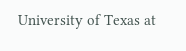University of Texas at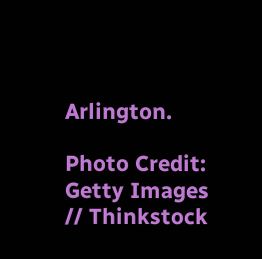Arlington.

Photo Credit: Getty Images // Thinkstock